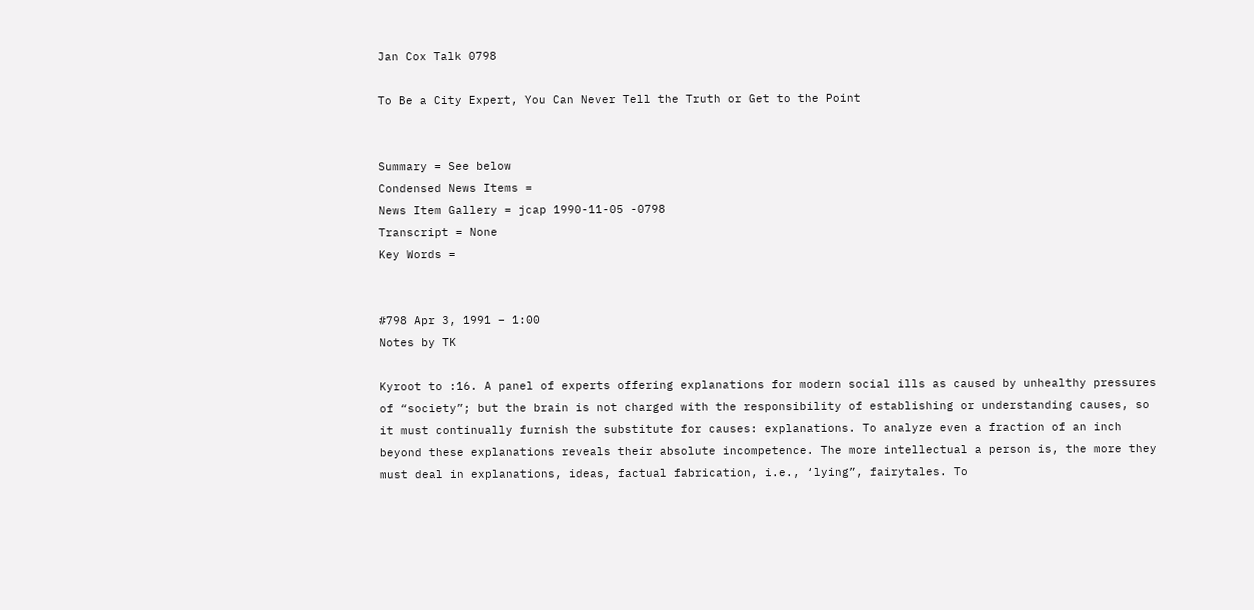Jan Cox Talk 0798

To Be a City Expert, You Can Never Tell the Truth or Get to the Point


Summary = See below
Condensed News Items =
News Item Gallery = jcap 1990-11-05 -0798
Transcript = None
Key Words =


#798 Apr 3, 1991 – 1:00
Notes by TK

Kyroot to :16. A panel of experts offering explanations for modern social ills as caused by unhealthy pressures of “society”; but the brain is not charged with the responsibility of establishing or understanding causes, so it must continually furnish the substitute for causes: explanations. To analyze even a fraction of an inch beyond these explanations reveals their absolute incompetence. The more intellectual a person is, the more they must deal in explanations, ideas, factual fabrication, i.e., ‘lying”, fairytales. To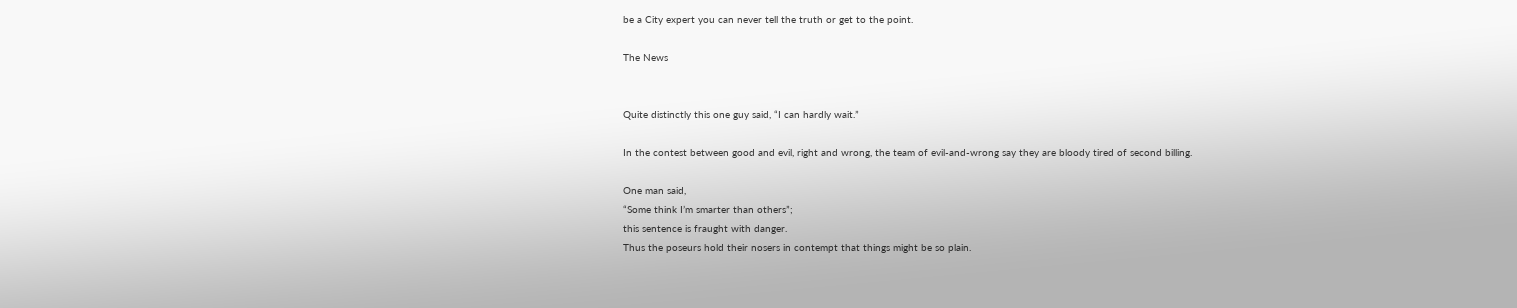be a City expert you can never tell the truth or get to the point.

The News


Quite distinctly this one guy said, “I can hardly wait.”

In the contest between good and evil, right and wrong, the team of evil-and-wrong say they are bloody tired of second billing.

One man said,
“Some think I’m smarter than others”;
this sentence is fraught with danger.
Thus the poseurs hold their nosers in contempt that things might be so plain.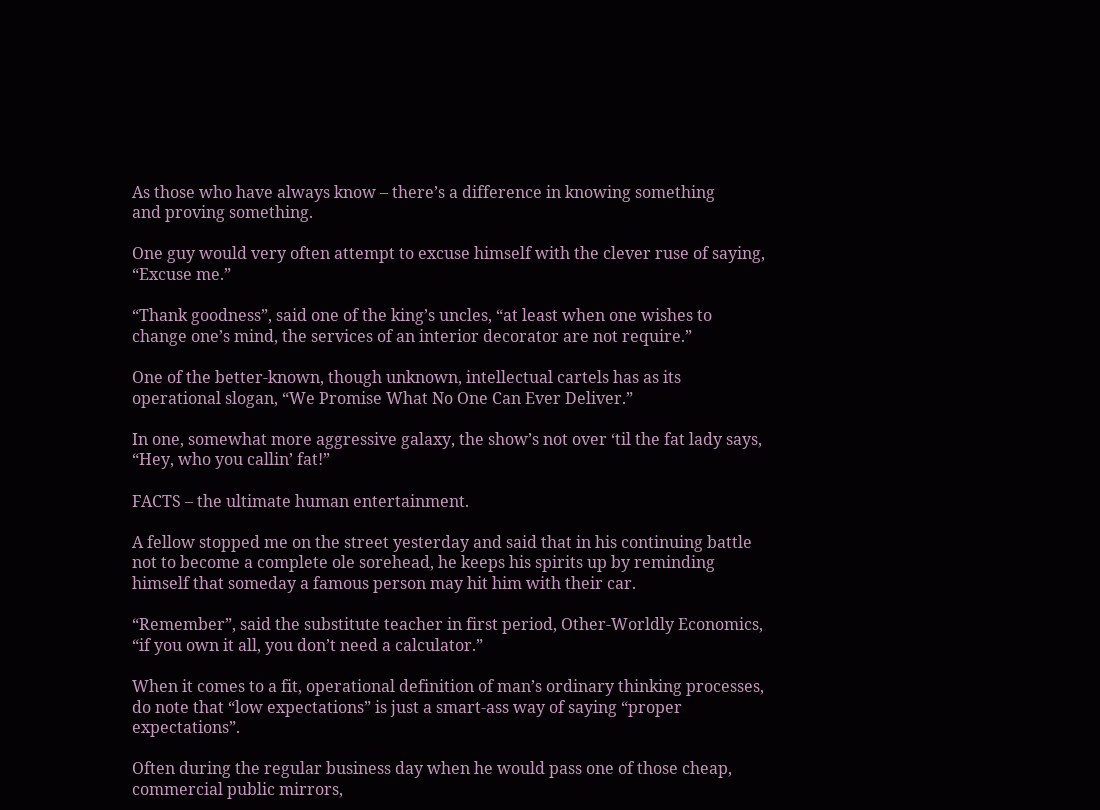As those who have always know – there’s a difference in knowing something
and proving something.

One guy would very often attempt to excuse himself with the clever ruse of saying,
“Excuse me.”

“Thank goodness”, said one of the king’s uncles, “at least when one wishes to change one’s mind, the services of an interior decorator are not require.”

One of the better-known, though unknown, intellectual cartels has as its operational slogan, “We Promise What No One Can Ever Deliver.”

In one, somewhat more aggressive galaxy, the show’s not over ‘til the fat lady says,
“Hey, who you callin’ fat!”

FACTS – the ultimate human entertainment.

A fellow stopped me on the street yesterday and said that in his continuing battle not to become a complete ole sorehead, he keeps his spirits up by reminding himself that someday a famous person may hit him with their car.

“Remember”, said the substitute teacher in first period, Other-Worldly Economics, “if you own it all, you don’t need a calculator.”

When it comes to a fit, operational definition of man’s ordinary thinking processes, do note that “low expectations” is just a smart-ass way of saying “proper expectations”.

Often during the regular business day when he would pass one of those cheap, commercial public mirrors,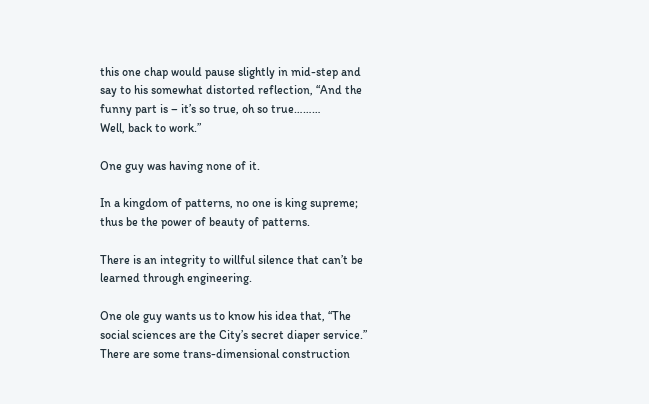this one chap would pause slightly in mid-step and say to his somewhat distorted reflection, “And the funny part is – it’s so true, oh so true………
Well, back to work.”

One guy was having none of it.

In a kingdom of patterns, no one is king supreme; thus be the power of beauty of patterns.

There is an integrity to willful silence that can’t be learned through engineering.

One ole guy wants us to know his idea that, “The social sciences are the City’s secret diaper service.”
There are some trans-dimensional construction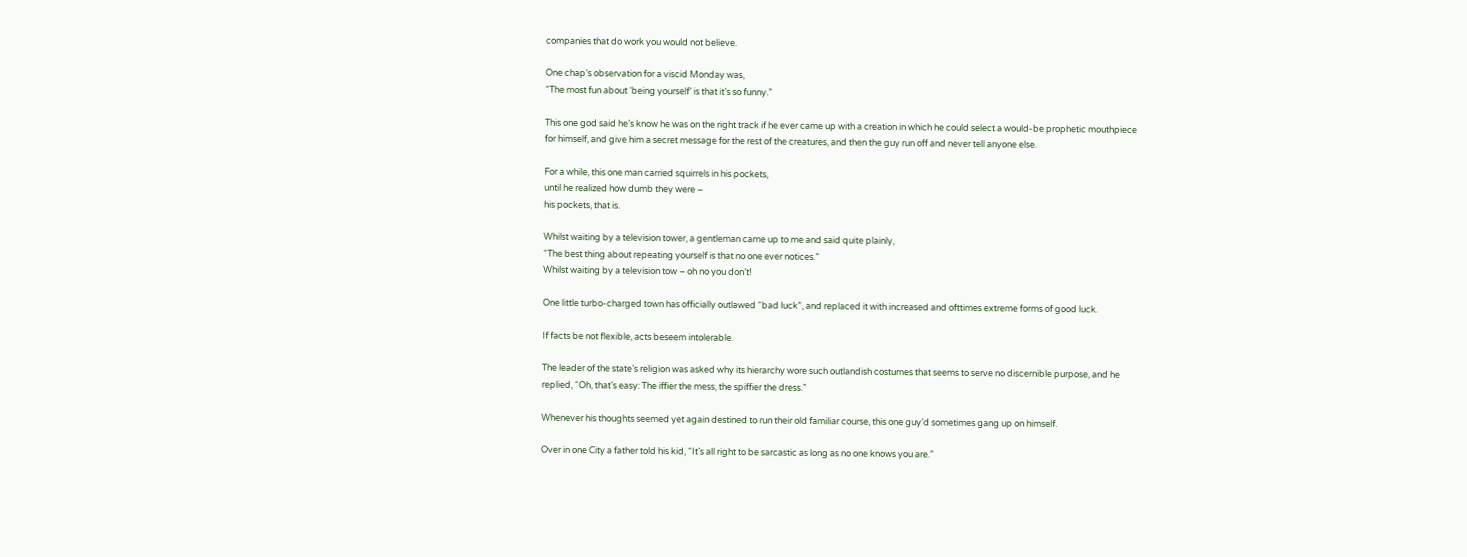companies that do work you would not believe.

One chap’s observation for a viscid Monday was,
“The most fun about ‘being yourself’ is that it’s so funny.”

This one god said he’s know he was on the right track if he ever came up with a creation in which he could select a would-be prophetic mouthpiece for himself, and give him a secret message for the rest of the creatures, and then the guy run off and never tell anyone else.

For a while, this one man carried squirrels in his pockets,
until he realized how dumb they were –
his pockets, that is.

Whilst waiting by a television tower, a gentleman came up to me and said quite plainly,
“The best thing about repeating yourself is that no one ever notices.”
Whilst waiting by a television tow – oh no you don’t!

One little turbo-charged town has officially outlawed “bad luck”, and replaced it with increased and ofttimes extreme forms of good luck.

If facts be not flexible, acts beseem intolerable.

The leader of the state’s religion was asked why its hierarchy wore such outlandish costumes that seems to serve no discernible purpose, and he replied, “Oh, that’s easy: The iffier the mess, the spiffier the dress.”

Whenever his thoughts seemed yet again destined to run their old familiar course, this one guy’d sometimes gang up on himself.

Over in one City a father told his kid, “It’s all right to be sarcastic as long as no one knows you are.”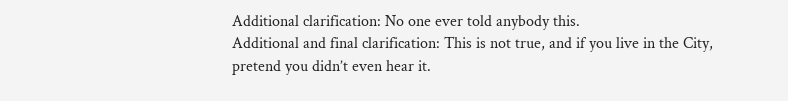Additional clarification: No one ever told anybody this.
Additional and final clarification: This is not true, and if you live in the City,
pretend you didn’t even hear it.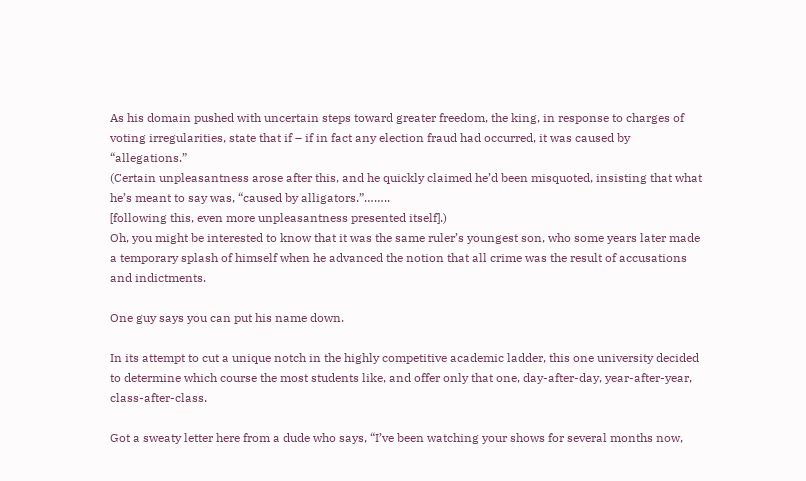As his domain pushed with uncertain steps toward greater freedom, the king, in response to charges of voting irregularities, state that if – if in fact any election fraud had occurred, it was caused by “allegations.”
(Certain unpleasantness arose after this, and he quickly claimed he’d been misquoted, insisting that what he’s meant to say was, “caused by alligators.”……..
[following this, even more unpleasantness presented itself].)
Oh, you might be interested to know that it was the same ruler’s youngest son, who some years later made a temporary splash of himself when he advanced the notion that all crime was the result of accusations and indictments.

One guy says you can put his name down.

In its attempt to cut a unique notch in the highly competitive academic ladder, this one university decided to determine which course the most students like, and offer only that one, day-after-day, year-after-year, class-after-class.

Got a sweaty letter here from a dude who says, “I’ve been watching your shows for several months now,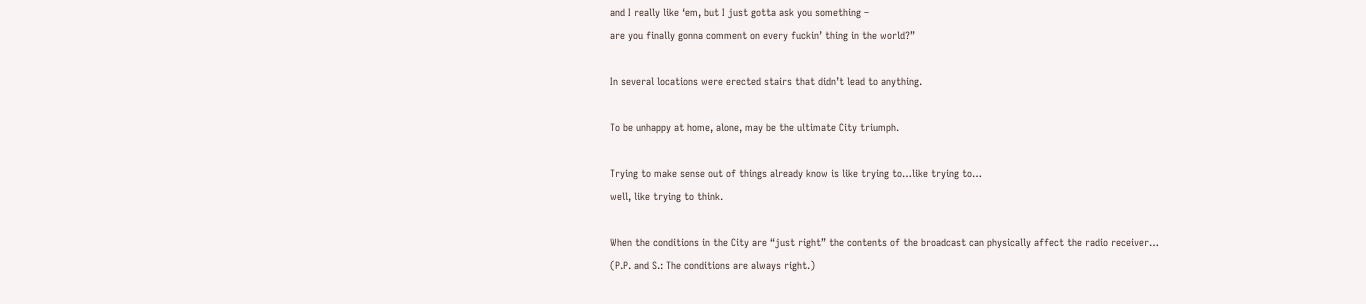and I really like ‘em, but I just gotta ask you something –
are you finally gonna comment on every fuckin’ thing in the world?”

In several locations were erected stairs that didn’t lead to anything.

To be unhappy at home, alone, may be the ultimate City triumph.

Trying to make sense out of things already know is like trying to…like trying to…
well, like trying to think.

When the conditions in the City are “just right” the contents of the broadcast can physically affect the radio receiver…
(P.P. and S.: The conditions are always right.)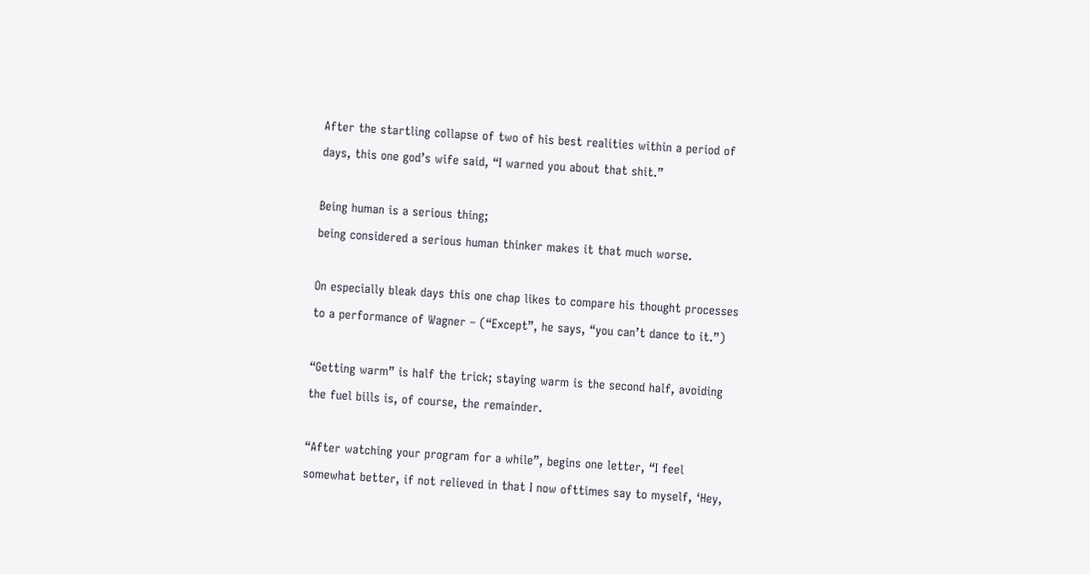After the startling collapse of two of his best realities within a period of days, this one god’s wife said, “I warned you about that shit.”

Being human is a serious thing;
being considered a serious human thinker makes it that much worse.

On especially bleak days this one chap likes to compare his thought processes to a performance of Wagner – (“Except”, he says, “you can’t dance to it.”)

“Getting warm” is half the trick; staying warm is the second half, avoiding the fuel bills is, of course, the remainder.

“After watching your program for a while”, begins one letter, “I feel somewhat better, if not relieved in that I now ofttimes say to myself, ‘Hey,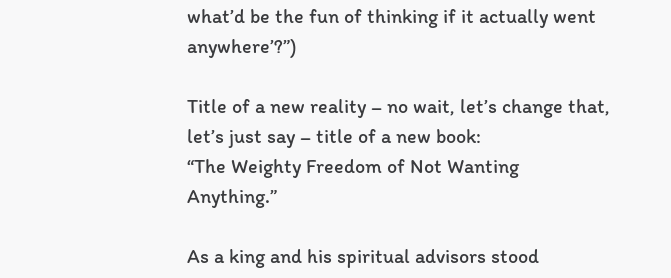what’d be the fun of thinking if it actually went anywhere’?”)

Title of a new reality – no wait, let’s change that, let’s just say – title of a new book:
“The Weighty Freedom of Not Wanting Anything.”

As a king and his spiritual advisors stood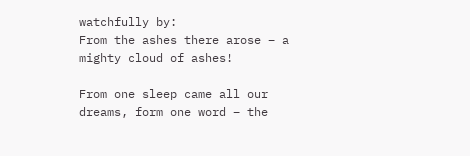watchfully by:
From the ashes there arose – a mighty cloud of ashes!

From one sleep came all our dreams, form one word – the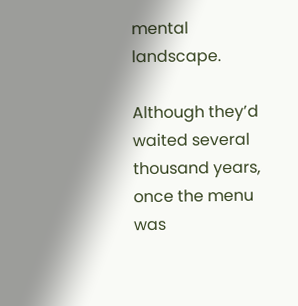mental landscape.

Although they’d waited several thousand years, once the menu was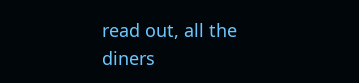read out, all the diners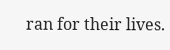ran for their lives.